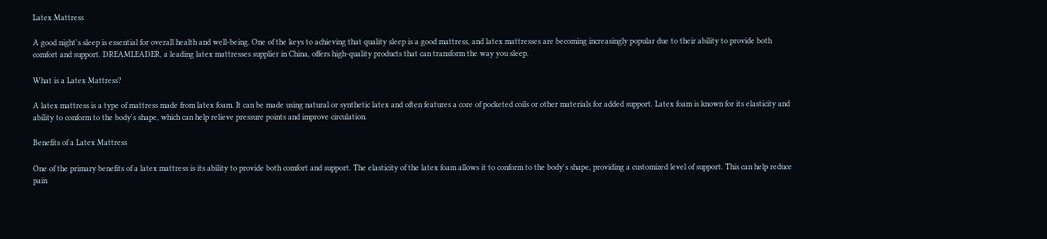Latex Mattress

A good night's sleep is essential for overall health and well-being. One of the keys to achieving that quality sleep is a good mattress, and latex mattresses are becoming increasingly popular due to their ability to provide both comfort and support. DREAMLEADER, a leading latex mattresses supplier in China, offers high-quality products that can transform the way you sleep.

What is a Latex Mattress?

A latex mattress is a type of mattress made from latex foam. It can be made using natural or synthetic latex and often features a core of pocketed coils or other materials for added support. Latex foam is known for its elasticity and ability to conform to the body's shape, which can help relieve pressure points and improve circulation.

Benefits of a Latex Mattress

One of the primary benefits of a latex mattress is its ability to provide both comfort and support. The elasticity of the latex foam allows it to conform to the body's shape, providing a customized level of support. This can help reduce pain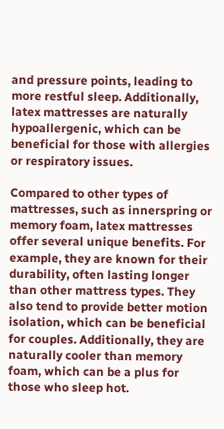and pressure points, leading to more restful sleep. Additionally, latex mattresses are naturally hypoallergenic, which can be beneficial for those with allergies or respiratory issues.

Compared to other types of mattresses, such as innerspring or memory foam, latex mattresses offer several unique benefits. For example, they are known for their durability, often lasting longer than other mattress types. They also tend to provide better motion isolation, which can be beneficial for couples. Additionally, they are naturally cooler than memory foam, which can be a plus for those who sleep hot.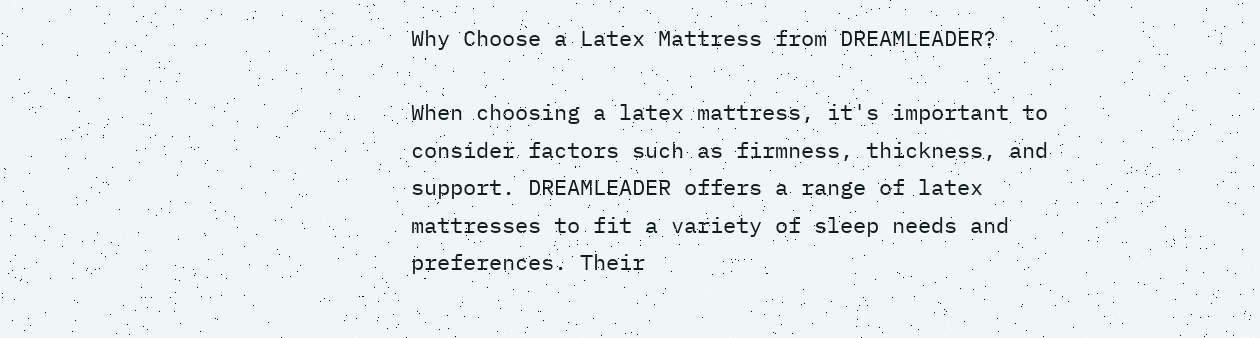Why Choose a Latex Mattress from DREAMLEADER?

When choosing a latex mattress, it's important to consider factors such as firmness, thickness, and support. DREAMLEADER offers a range of latex mattresses to fit a variety of sleep needs and preferences. Their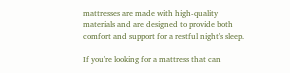mattresses are made with high-quality materials and are designed to provide both comfort and support for a restful night's sleep.

If you're looking for a mattress that can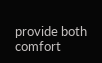provide both comfort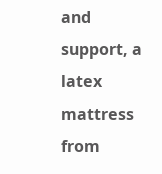and support, a latex mattress from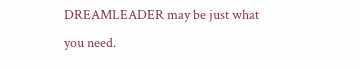DREAMLEADER may be just what you need.